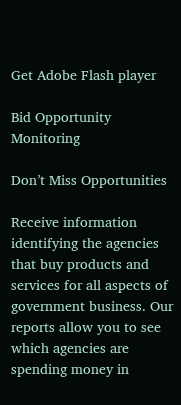Get Adobe Flash player

Bid Opportunity Monitoring

Don’t Miss Opportunities

Receive information identifying the agencies that buy products and services for all aspects of government business. Our reports allow you to see which agencies are spending money in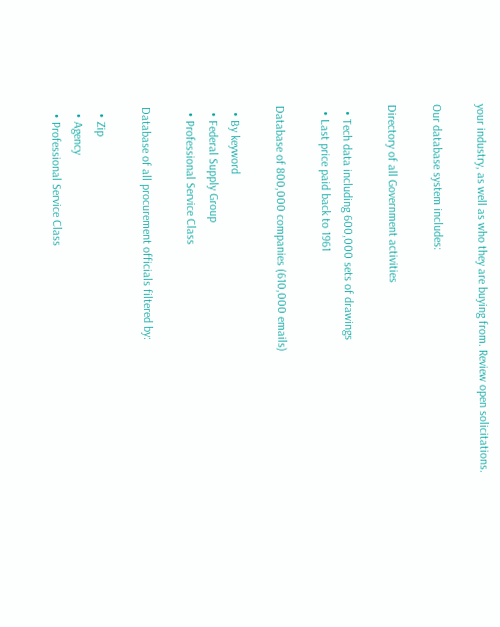your industry, as well as who they are buying from. Review open solicitations.

Our database system includes:

Directory of all Government activities

  • Tech data including 600,000 sets of drawings
  • Last price paid back to 1961

Database of 800,000 companies (610,000 emails)

  • By keyword
  • Federal Supply Group
  • Professional Service Class

Database of all procurement officials filtered by:

  • Zip
  • Agency
  • Professional Service Class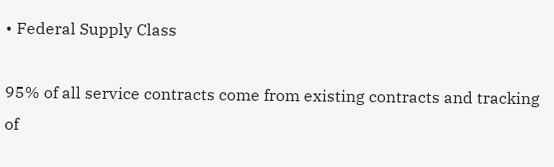• Federal Supply Class

95% of all service contracts come from existing contracts and tracking of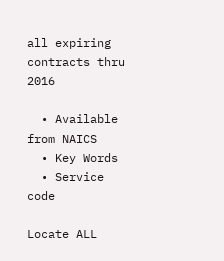all expiring contracts thru 2016

  • Available from NAICS
  • Key Words
  • Service code

Locate ALL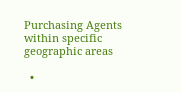Purchasing Agents within specific geographic areas

  •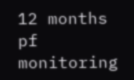12 months pf monitoring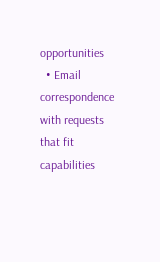opportunities
  • Email correspondence with requests that fit capabilities